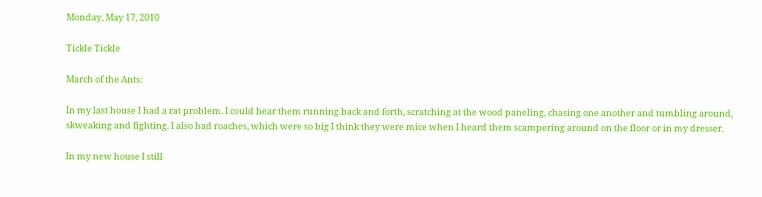Monday, May 17, 2010

Tickle Tickle

March of the Ants:

In my last house I had a rat problem. I could hear them running back and forth, scratching at the wood paneling, chasing one another and tumbling around, skweaking and fighting. I also had roaches, which were so big I think they were mice when I heard them scampering around on the floor or in my dresser.

In my new house I still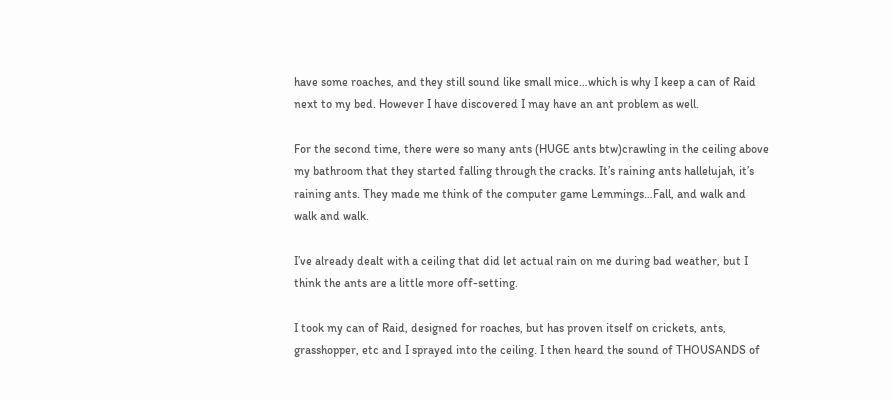have some roaches, and they still sound like small mice…which is why I keep a can of Raid next to my bed. However I have discovered I may have an ant problem as well.

For the second time, there were so many ants (HUGE ants btw)crawling in the ceiling above my bathroom that they started falling through the cracks. It’s raining ants hallelujah, it’s raining ants. They made me think of the computer game Lemmings…Fall, and walk and walk and walk.

I’ve already dealt with a ceiling that did let actual rain on me during bad weather, but I think the ants are a little more off-setting.

I took my can of Raid, designed for roaches, but has proven itself on crickets, ants, grasshopper, etc and I sprayed into the ceiling. I then heard the sound of THOUSANDS of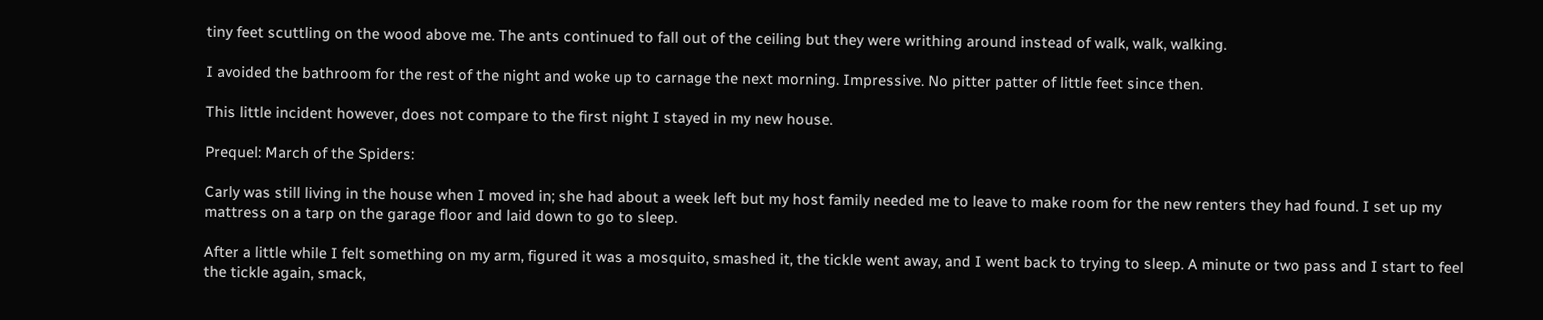tiny feet scuttling on the wood above me. The ants continued to fall out of the ceiling but they were writhing around instead of walk, walk, walking.

I avoided the bathroom for the rest of the night and woke up to carnage the next morning. Impressive. No pitter patter of little feet since then.

This little incident however, does not compare to the first night I stayed in my new house.

Prequel: March of the Spiders:

Carly was still living in the house when I moved in; she had about a week left but my host family needed me to leave to make room for the new renters they had found. I set up my mattress on a tarp on the garage floor and laid down to go to sleep.

After a little while I felt something on my arm, figured it was a mosquito, smashed it, the tickle went away, and I went back to trying to sleep. A minute or two pass and I start to feel the tickle again, smack,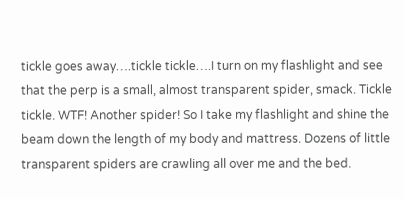tickle goes away….tickle tickle….I turn on my flashlight and see that the perp is a small, almost transparent spider, smack. Tickle tickle. WTF! Another spider! So I take my flashlight and shine the beam down the length of my body and mattress. Dozens of little transparent spiders are crawling all over me and the bed.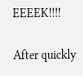EEEEK!!!!

After quickly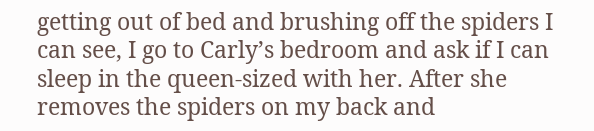getting out of bed and brushing off the spiders I can see, I go to Carly’s bedroom and ask if I can sleep in the queen-sized with her. After she removes the spiders on my back and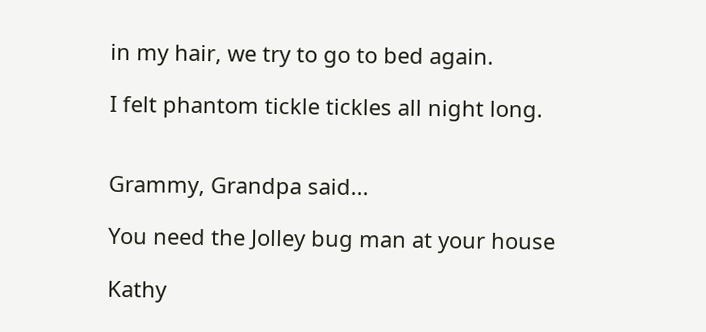in my hair, we try to go to bed again.

I felt phantom tickle tickles all night long.


Grammy, Grandpa said...

You need the Jolley bug man at your house

Kathy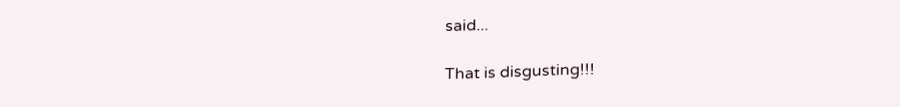said...

That is disgusting!!!